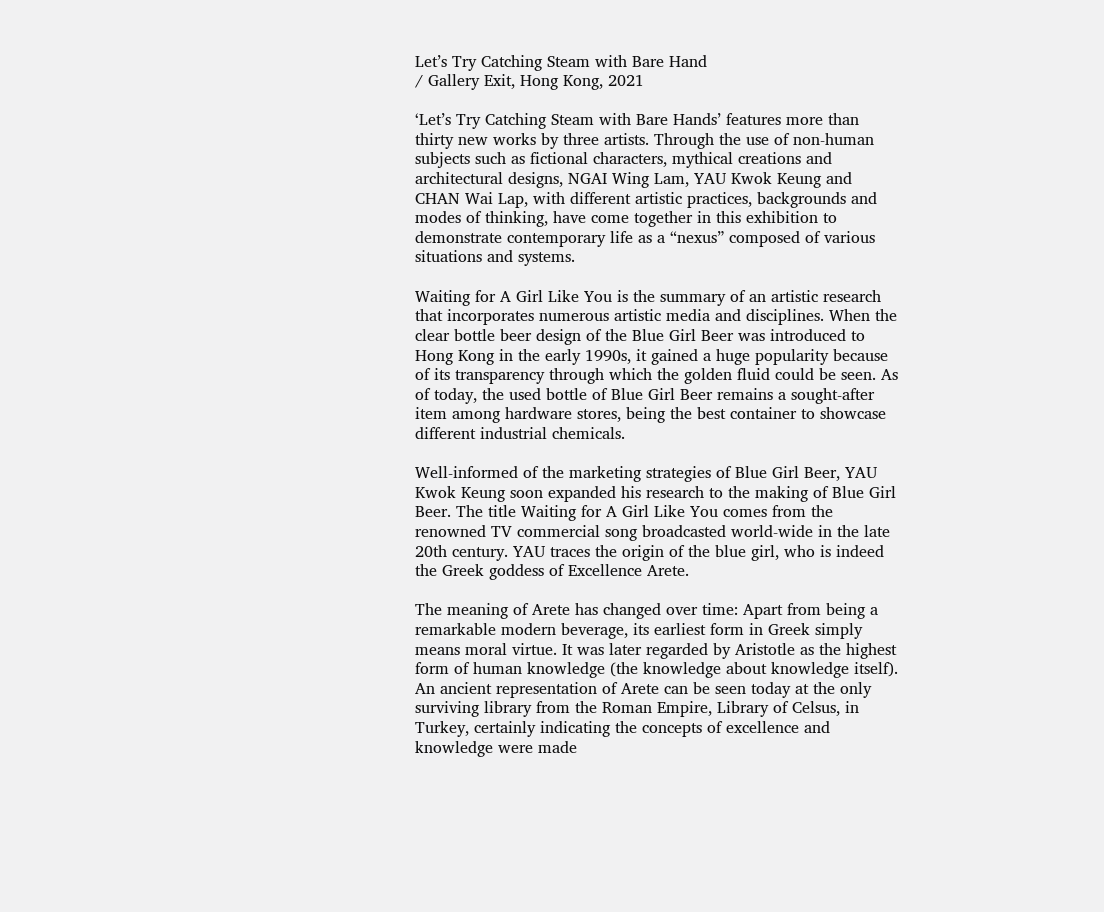Let’s Try Catching Steam with Bare Hand
/ Gallery Exit, Hong Kong, 2021

‘Let’s Try Catching Steam with Bare Hands’ features more than thirty new works by three artists. Through the use of non-human subjects such as fictional characters, mythical creations and architectural designs, NGAI Wing Lam, YAU Kwok Keung and CHAN Wai Lap, with different artistic practices, backgrounds and modes of thinking, have come together in this exhibition to demonstrate contemporary life as a “nexus” composed of various situations and systems.

Waiting for A Girl Like You is the summary of an artistic research that incorporates numerous artistic media and disciplines. When the clear bottle beer design of the Blue Girl Beer was introduced to Hong Kong in the early 1990s, it gained a huge popularity because of its transparency through which the golden fluid could be seen. As of today, the used bottle of Blue Girl Beer remains a sought-after item among hardware stores, being the best container to showcase different industrial chemicals.

Well-informed of the marketing strategies of Blue Girl Beer, YAU Kwok Keung soon expanded his research to the making of Blue Girl Beer. The title Waiting for A Girl Like You comes from the renowned TV commercial song broadcasted world-wide in the late 20th century. YAU traces the origin of the blue girl, who is indeed the Greek goddess of Excellence Arete.

The meaning of Arete has changed over time: Apart from being a remarkable modern beverage, its earliest form in Greek simply means moral virtue. It was later regarded by Aristotle as the highest form of human knowledge (the knowledge about knowledge itself). An ancient representation of Arete can be seen today at the only surviving library from the Roman Empire, Library of Celsus, in Turkey, certainly indicating the concepts of excellence and knowledge were made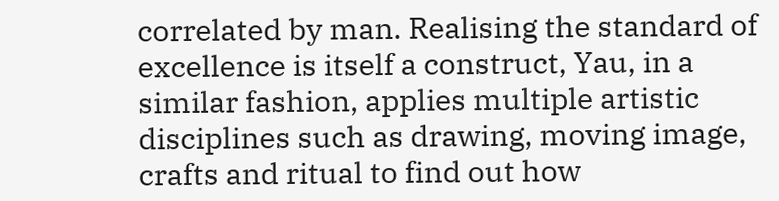correlated by man. Realising the standard of excellence is itself a construct, Yau, in a similar fashion, applies multiple artistic disciplines such as drawing, moving image, crafts and ritual to find out how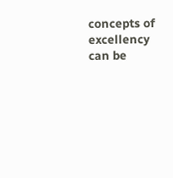concepts of excellency can be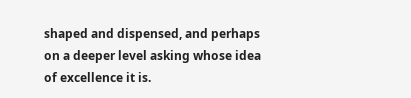shaped and dispensed, and perhaps on a deeper level asking whose idea of excellence it is.